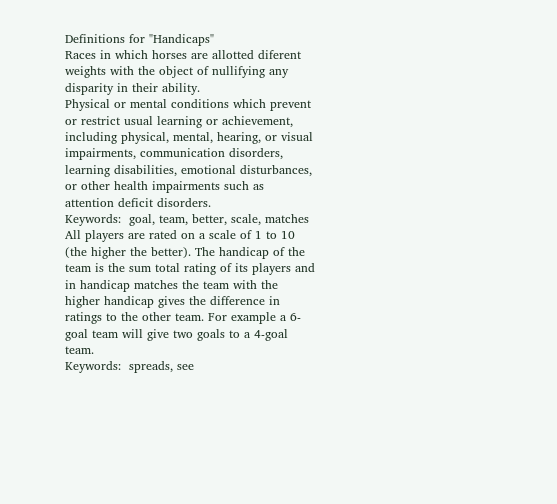Definitions for "Handicaps"
Races in which horses are allotted diferent weights with the object of nullifying any disparity in their ability.
Physical or mental conditions which prevent or restrict usual learning or achievement, including physical, mental, hearing, or visual impairments, communication disorders, learning disabilities, emotional disturbances, or other health impairments such as attention deficit disorders.
Keywords:  goal, team, better, scale, matches
All players are rated on a scale of 1 to 10 (the higher the better). The handicap of the team is the sum total rating of its players and in handicap matches the team with the higher handicap gives the difference in ratings to the other team. For example a 6-goal team will give two goals to a 4-goal team.
Keywords:  spreads, see